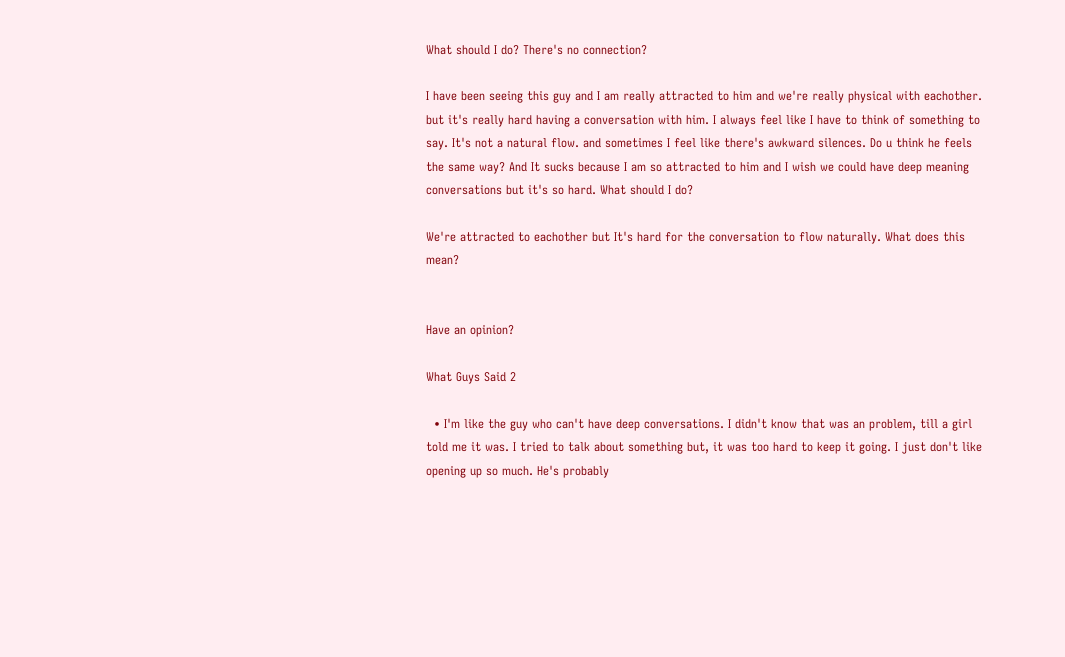What should I do? There's no connection?

I have been seeing this guy and I am really attracted to him and we're really physical with eachother. but it's really hard having a conversation with him. I always feel like I have to think of something to say. It's not a natural flow. and sometimes I feel like there's awkward silences. Do u think he feels the same way? And It sucks because I am so attracted to him and I wish we could have deep meaning conversations but it's so hard. What should I do?

We're attracted to eachother but It's hard for the conversation to flow naturally. What does this mean?


Have an opinion?

What Guys Said 2

  • I'm like the guy who can't have deep conversations. I didn't know that was an problem, till a girl told me it was. I tried to talk about something but, it was too hard to keep it going. I just don't like opening up so much. He's probably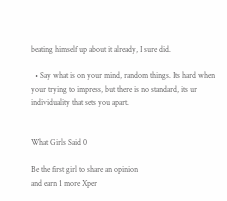beating himself up about it already, I sure did.

  • Say what is on your mind, random things. Its hard when your trying to impress, but there is no standard, its ur individuality that sets you apart.


What Girls Said 0

Be the first girl to share an opinion
and earn 1 more Xper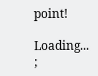point!

Loading... ;